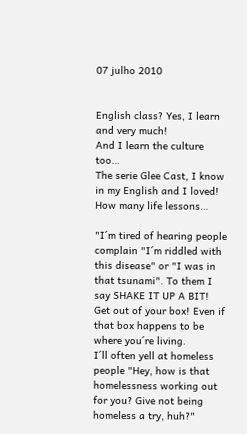07 julho 2010


English class? Yes, I learn and very much!
And I learn the culture too…
The serie Glee Cast, I know in my English and I loved!
How many life lessons…

"I´m tired of hearing people complain "I´m riddled with this disease" or "I was in that tsunami". To them I say SHAKE IT UP A BIT!
Get out of your box! Even if that box happens to be where you´re living.
I´ll often yell at homeless people "Hey, how is that homelessness working out for you? Give not being homeless a try, huh?"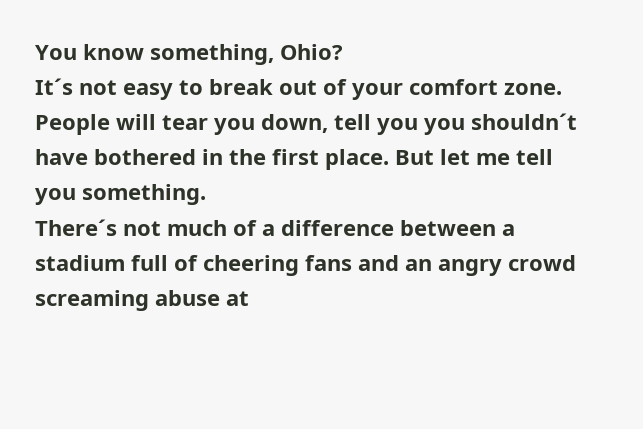You know something, Ohio?
It´s not easy to break out of your comfort zone. People will tear you down, tell you you shouldn´t have bothered in the first place. But let me tell you something.
There´s not much of a difference between a stadium full of cheering fans and an angry crowd screaming abuse at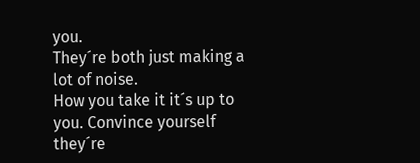you.
They´re both just making a lot of noise.
How you take it it´s up to you. Convince yourself they´re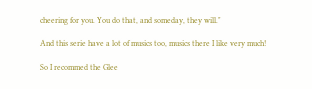cheering for you. You do that, and someday, they will."

And this serie have a lot of musics too, musics there I like very much!

So I recommed the Glee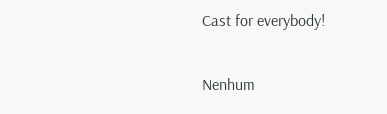Cast for everybody!

Nenhum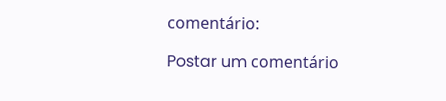comentário:

Postar um comentário